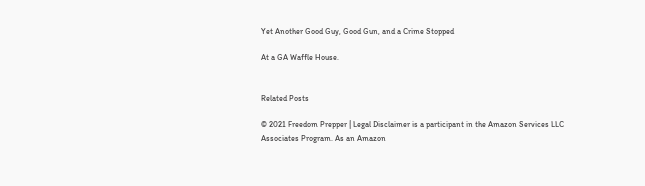Yet Another Good Guy, Good Gun, and a Crime Stopped

At a GA Waffle House.


Related Posts

© 2021 Freedom Prepper | Legal Disclaimer is a participant in the Amazon Services LLC Associates Program. As an Amazon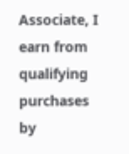Associate, I earn from qualifying purchases by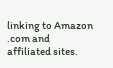linking to Amazon .com and affiliated sites.